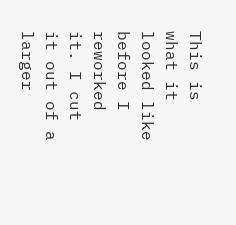This is what it looked like before I reworked it. I cut it out of a larger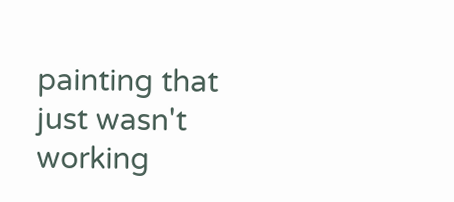painting that just wasn't working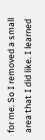for me. So I removed a small area that I did like. I learned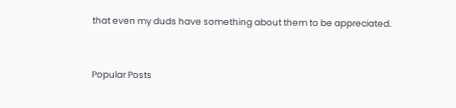that even my duds have something about them to be appreciated.


Popular Posts